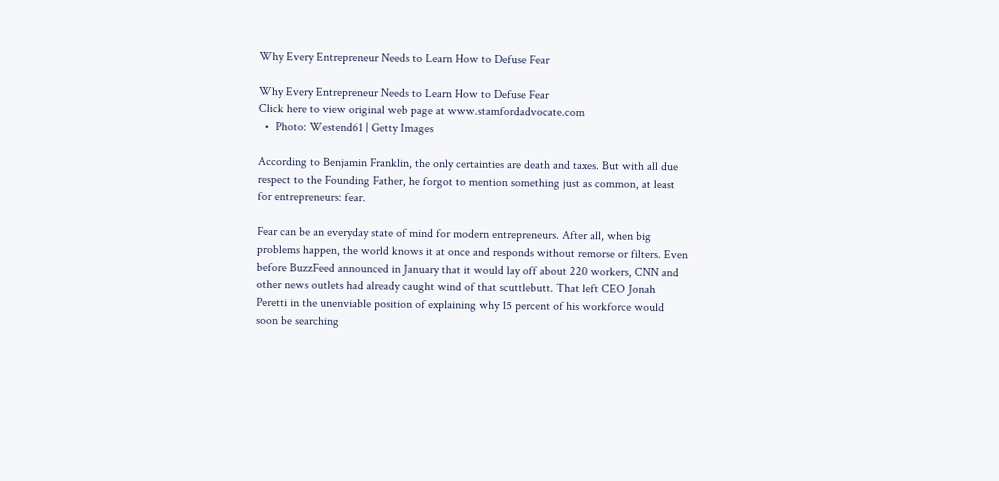Why Every Entrepreneur Needs to Learn How to Defuse Fear

Why Every Entrepreneur Needs to Learn How to Defuse Fear
Click here to view original web page at www.stamfordadvocate.com
  •  Photo: Westend61 | Getty Images

According to Benjamin Franklin, the only certainties are death and taxes. But with all due respect to the Founding Father, he forgot to mention something just as common, at least for entrepreneurs: fear.

Fear can be an everyday state of mind for modern entrepreneurs. After all, when big problems happen, the world knows it at once and responds without remorse or filters. Even before BuzzFeed announced in January that it would lay off about 220 workers, CNN and other news outlets had already caught wind of that scuttlebutt. That left CEO Jonah Peretti in the unenviable position of explaining why 15 percent of his workforce would soon be searching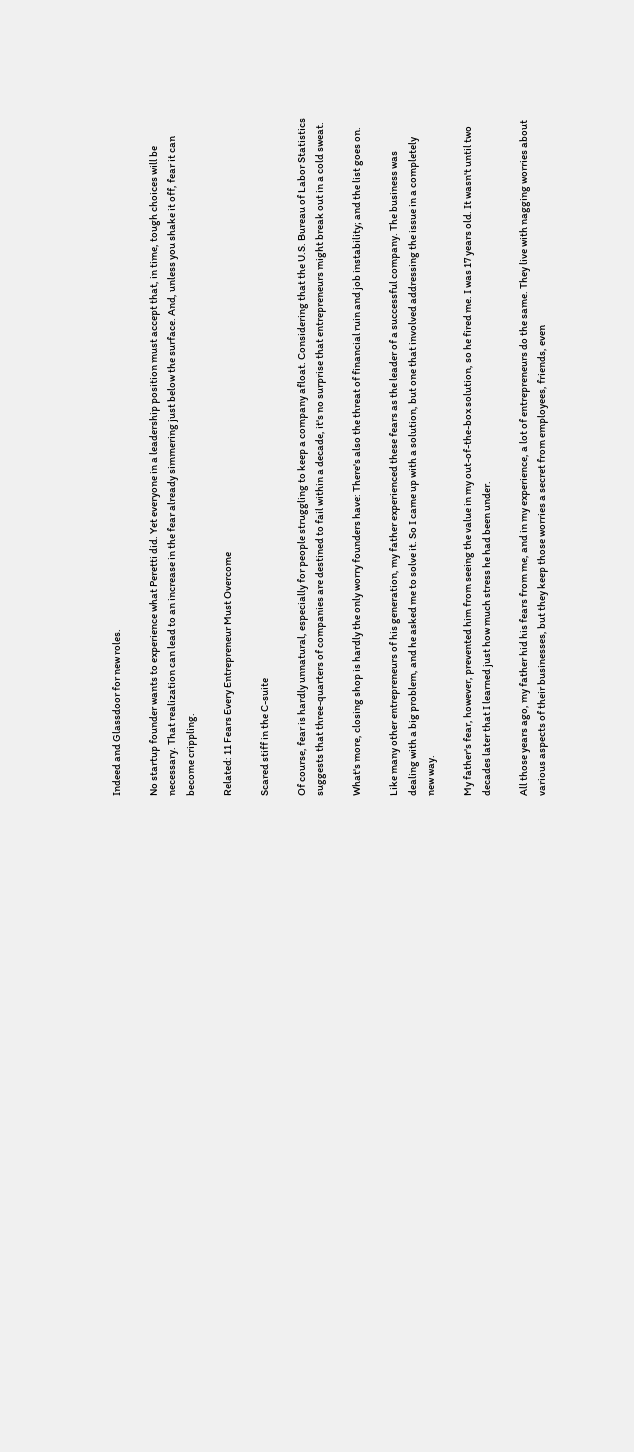Indeed and Glassdoor for new roles.

No startup founder wants to experience what Peretti did. Yet everyone in a leadership position must accept that, in time, tough choices will be necessary. That realization can lead to an increase in the fear already simmering just below the surface. And, unless you shake it off, fear it can become crippling.

Related: 11 Fears Every Entrepreneur Must Overcome

Scared stiff in the C-suite

Of course, fear is hardly unnatural, especially for people struggling to keep a company afloat. Considering that the U.S. Bureau of Labor Statistics suggests that three-quarters of companies are destined to fail within a decade, it's no surprise that entrepreneurs might break out in a cold sweat.

What's more, closing shop is hardly the only worry founders have: There's also the threat of financial ruin and job instability; and the list goes on.

Like many other entrepreneurs of his generation, my father experienced these fears as the leader of a successful company. The business was dealing with a big problem, and he asked me to solve it. So I came up with a solution, but one that involved addressing the issue in a completely new way.

My father's fear, however, prevented him from seeing the value in my out-of-the-box solution, so he fired me. I was 17 years old. It wasn't until two decades later that I learned just how much stress he had been under.

All those years ago, my father hid his fears from me, and in my experience, a lot of entrepreneurs do the same. They live with nagging worries about various aspects of their businesses, but they keep those worries a secret from employees, friends, even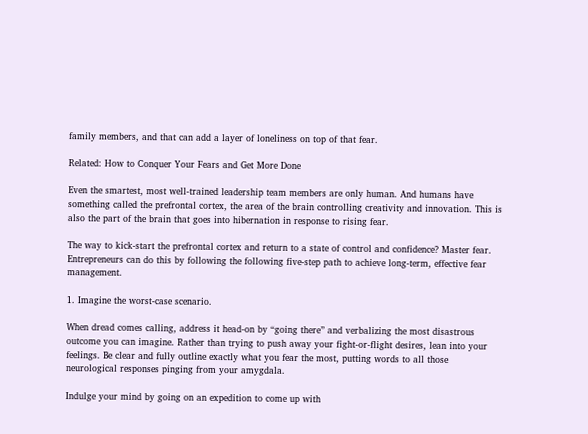family members, and that can add a layer of loneliness on top of that fear.

Related: How to Conquer Your Fears and Get More Done

Even the smartest, most well-trained leadership team members are only human. And humans have something called the prefrontal cortex, the area of the brain controlling creativity and innovation. This is also the part of the brain that goes into hibernation in response to rising fear.

The way to kick-start the prefrontal cortex and return to a state of control and confidence? Master fear. Entrepreneurs can do this by following the following five-step path to achieve long-term, effective fear management.

1. Imagine the worst-case scenario.

When dread comes calling, address it head-on by “going there” and verbalizing the most disastrous outcome you can imagine. Rather than trying to push away your fight-or-flight desires, lean into your feelings. Be clear and fully outline exactly what you fear the most, putting words to all those neurological responses pinging from your amygdala.

Indulge your mind by going on an expedition to come up with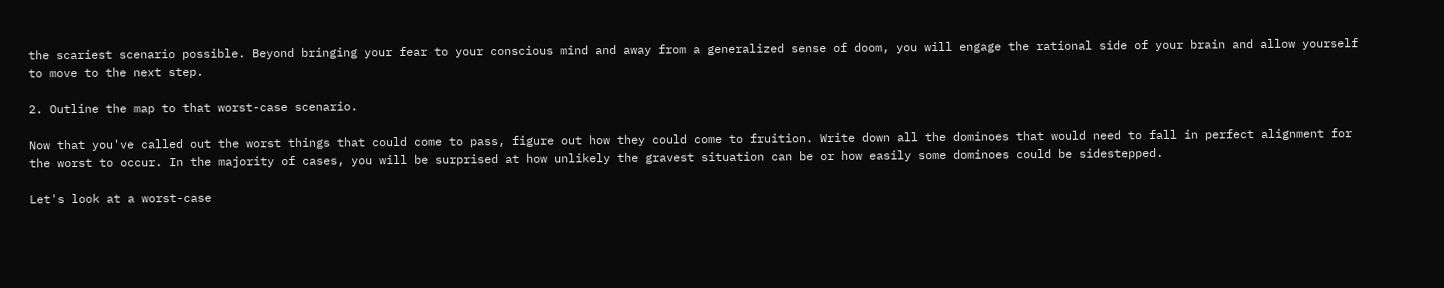the scariest scenario possible. Beyond bringing your fear to your conscious mind and away from a generalized sense of doom, you will engage the rational side of your brain and allow yourself to move to the next step.

2. Outline the map to that worst-case scenario.

Now that you've called out the worst things that could come to pass, figure out how they could come to fruition. Write down all the dominoes that would need to fall in perfect alignment for the worst to occur. In the majority of cases, you will be surprised at how unlikely the gravest situation can be or how easily some dominoes could be sidestepped.

Let's look at a worst-case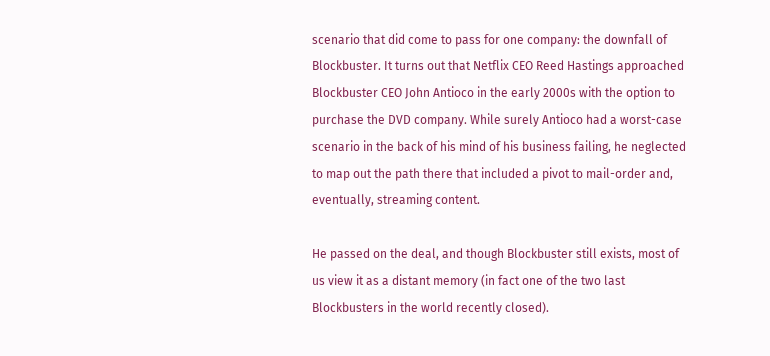scenario that did come to pass for one company: the downfall of Blockbuster. It turns out that Netflix CEO Reed Hastings approached Blockbuster CEO John Antioco in the early 2000s with the option to purchase the DVD company. While surely Antioco had a worst-case scenario in the back of his mind of his business failing, he neglected to map out the path there that included a pivot to mail-order and, eventually, streaming content.

He passed on the deal, and though Blockbuster still exists, most of us view it as a distant memory (in fact one of the two last Blockbusters in the world recently closed).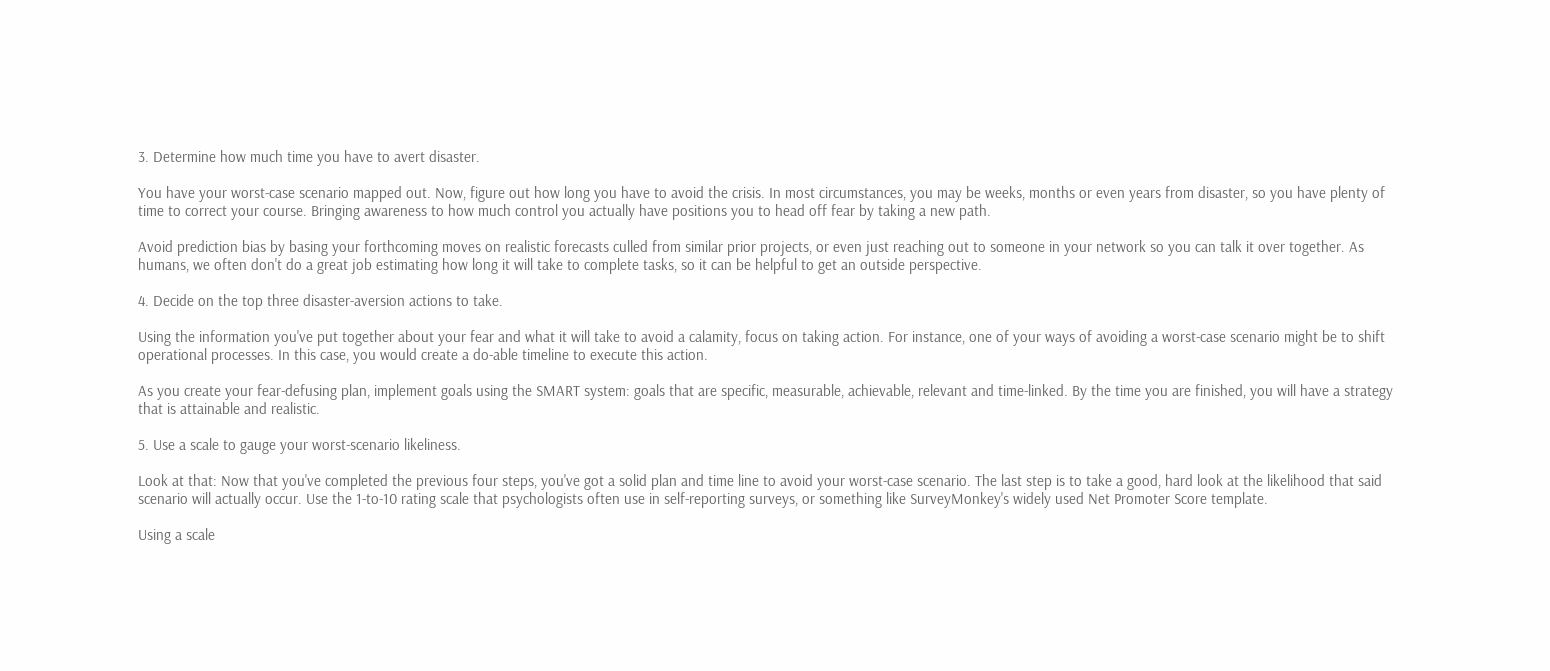3. Determine how much time you have to avert disaster.

You have your worst-case scenario mapped out. Now, figure out how long you have to avoid the crisis. In most circumstances, you may be weeks, months or even years from disaster, so you have plenty of time to correct your course. Bringing awareness to how much control you actually have positions you to head off fear by taking a new path.

Avoid prediction bias by basing your forthcoming moves on realistic forecasts culled from similar prior projects, or even just reaching out to someone in your network so you can talk it over together. As humans, we often don't do a great job estimating how long it will take to complete tasks, so it can be helpful to get an outside perspective.

4. Decide on the top three disaster-aversion actions to take.

Using the information you've put together about your fear and what it will take to avoid a calamity, focus on taking action. For instance, one of your ways of avoiding a worst-case scenario might be to shift operational processes. In this case, you would create a do-able timeline to execute this action.

As you create your fear-defusing plan, implement goals using the SMART system: goals that are specific, measurable, achievable, relevant and time-linked. By the time you are finished, you will have a strategy that is attainable and realistic.

5. Use a scale to gauge your worst-scenario likeliness.

Look at that: Now that you've completed the previous four steps, you've got a solid plan and time line to avoid your worst-case scenario. The last step is to take a good, hard look at the likelihood that said scenario will actually occur. Use the 1-to-10 rating scale that psychologists often use in self-reporting surveys, or something like SurveyMonkey's widely used Net Promoter Score template.

Using a scale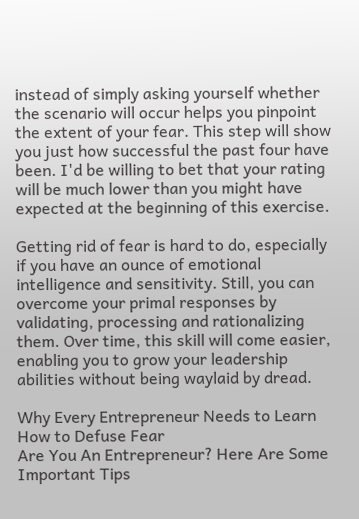instead of simply asking yourself whether the scenario will occur helps you pinpoint the extent of your fear. This step will show you just how successful the past four have been. I'd be willing to bet that your rating will be much lower than you might have expected at the beginning of this exercise.

Getting rid of fear is hard to do, especially if you have an ounce of emotional intelligence and sensitivity. Still, you can overcome your primal responses by validating, processing and rationalizing them. Over time, this skill will come easier, enabling you to grow your leadership abilities without being waylaid by dread.

Why Every Entrepreneur Needs to Learn How to Defuse Fear
Are You An Entrepreneur? Here Are Some Important Tips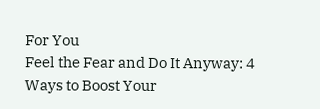For You
Feel the Fear and Do It Anyway: 4 Ways to Boost Your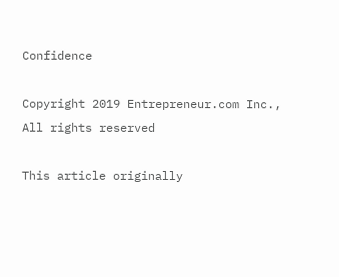Confidence

Copyright 2019 Entrepreneur.com Inc., All rights reserved

This article originally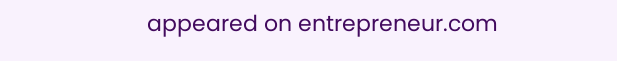appeared on entrepreneur.com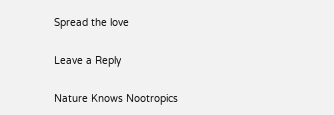Spread the love

Leave a Reply

Nature Knows Nootropics